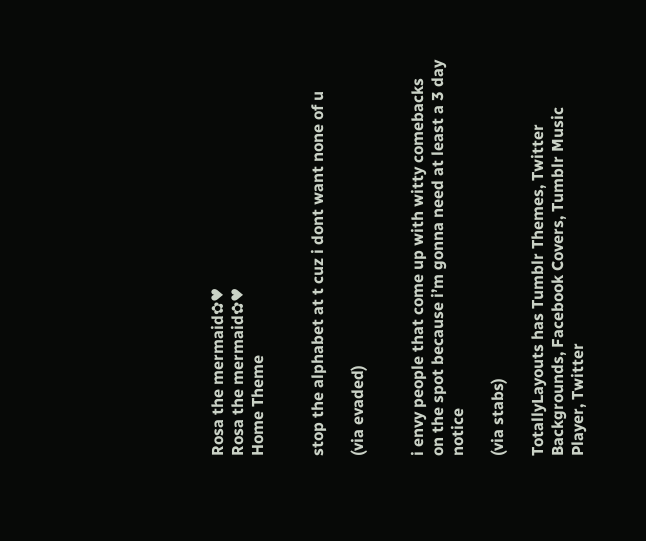Rosa the mermaid✿♥
Rosa the mermaid✿♥
Home Theme


stop the alphabet at t cuz i dont want none of u

(via evaded)


i envy people that come up with witty comebacks on the spot because i’m gonna need at least a 3 day notice

(via stabs)

TotallyLayouts has Tumblr Themes, Twitter Backgrounds, Facebook Covers, Tumblr Music Player, Twitter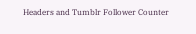Headers and Tumblr Follower Counter